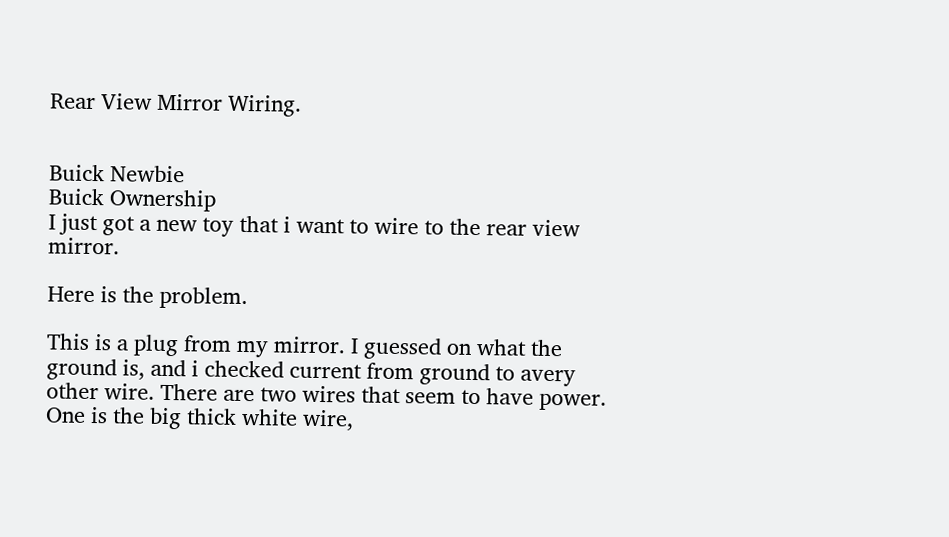Rear View Mirror Wiring.


Buick Newbie
Buick Ownership
I just got a new toy that i want to wire to the rear view mirror.

Here is the problem.

This is a plug from my mirror. I guessed on what the ground is, and i checked current from ground to avery other wire. There are two wires that seem to have power. One is the big thick white wire,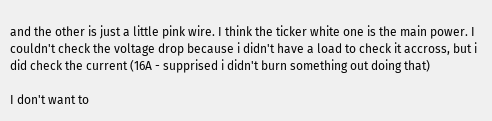and the other is just a little pink wire. I think the ticker white one is the main power. I couldn't check the voltage drop because i didn't have a load to check it accross, but i did check the current (16A - supprised i didn't burn something out doing that)

I don't want to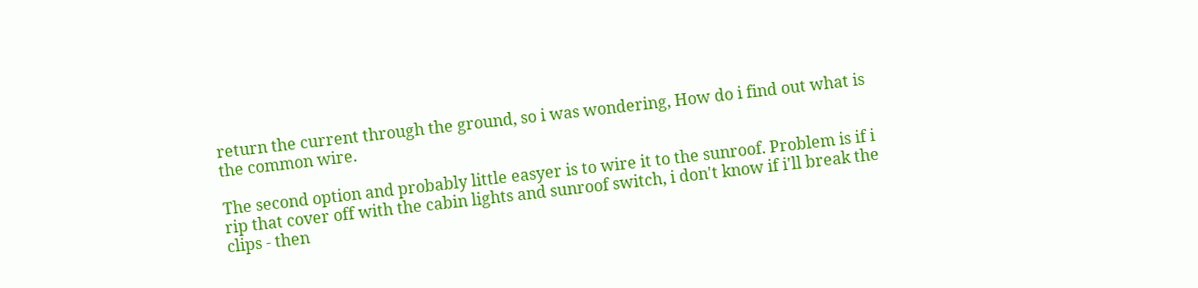return the current through the ground, so i was wondering, How do i find out what is the common wire.

The second option and probably little easyer is to wire it to the sunroof. Problem is if i rip that cover off with the cabin lights and sunroof switch, i don't know if i'll break the clips - then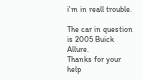i'm in reall trouble.

The car in question is 2005 Buick Allure.
Thanks for your help